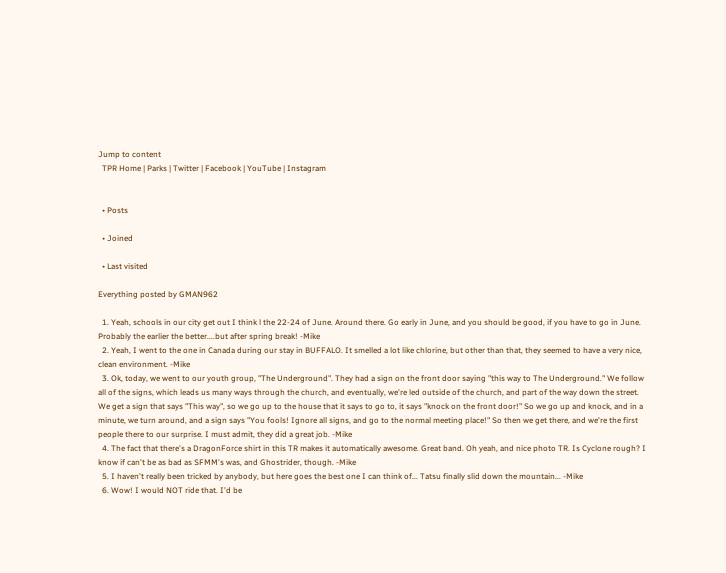Jump to content
  TPR Home | Parks | Twitter | Facebook | YouTube | Instagram


  • Posts

  • Joined

  • Last visited

Everything posted by GMAN962

  1. Yeah, schools in our city get out I think l the 22-24 of June. Around there. Go early in June, and you should be good, if you have to go in June. Probably the earlier the better....but after spring break! -Mike
  2. Yeah, I went to the one in Canada during our stay in BUFFALO. It smelled a lot like chlorine, but other than that, they seemed to have a very nice, clean environment. -Mike
  3. Ok, today, we went to our youth group, "The Underground". They had a sign on the front door saying "this way to The Underground." We follow all of the signs, which leads us many ways through the church, and eventually, we're led outside of the church, and part of the way down the street. We get a sign that says "This way", so we go up to the house that it says to go to, it says "knock on the front door!" So we go up and knock, and in a minute, we turn around, and a sign says "You fools! Ignore all signs, and go to the normal meeting place!" So then we get there, and we're the first people there to our surprise. I must admit, they did a great job. -Mike
  4. The fact that there's a DragonForce shirt in this TR makes it automatically awesome. Great band. Oh yeah, and nice photo TR. Is Cyclone rough? I know if can't be as bad as SFMM's was, and Ghostrider, though. -Mike
  5. I haven't really been tricked by anybody, but here goes the best one I can think of... Tatsu finally slid down the mountain... -Mike
  6. Wow! I would NOT ride that. I'd be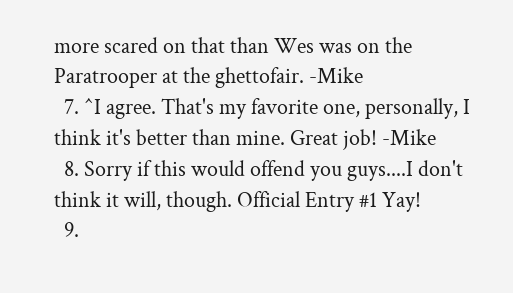more scared on that than Wes was on the Paratrooper at the ghettofair. -Mike
  7. ^I agree. That's my favorite one, personally, I think it's better than mine. Great job! -Mike
  8. Sorry if this would offend you guys....I don't think it will, though. Official Entry #1 Yay!
  9.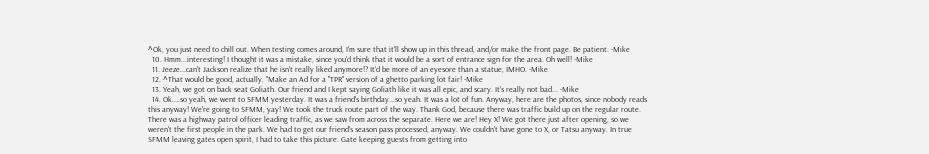^Ok, you just need to chill out. When testing comes around, I'm sure that it'll show up in this thread, and/or make the front page. Be patient. -Mike
  10. Hmm...interesting! I thought it was a mistake, since you'd think that it would be a sort of entrance sign for the area. Oh well! -Mike
  11. Jeeze...can't Jackson realize that he isn't really liked anymore!? It'd be more of an eyesore than a statue, IMHO. -Mike
  12. ^That would be good, actually. "Make an Ad for a "TPR" version of a ghetto parking lot fair! -Mike
  13. Yeah, we got on back seat Goliath. Our friend and I kept saying Goliath like it was all epic, and scary. It's really not bad... -Mike
  14. Ok....so yeah, we went to SFMM yesterday. It was a friend's birthday...so yeah. It was a lot of fun. Anyway, here are the photos, since nobody reads this anyway! We're going to SFMM, yay! We took the truck route part of the way. Thank God, because there was traffic build up on the regular route. There was a highway patrol officer leading traffic, as we saw from across the separate. Here we are! Hey X! We got there just after opening, so we weren't the first people in the park. We had to get our friend's season pass processed, anyway. We couldn't have gone to X, or Tatsu anyway. In true SFMM leaving gates open spirit, I had to take this picture. Gate keeping guests from getting into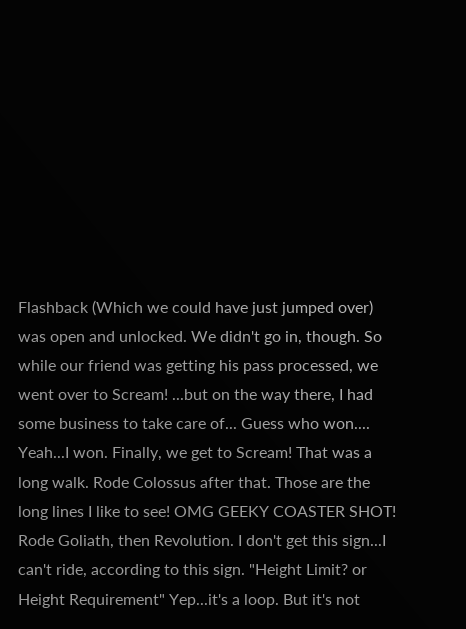Flashback (Which we could have just jumped over) was open and unlocked. We didn't go in, though. So while our friend was getting his pass processed, we went over to Scream! ...but on the way there, I had some business to take care of... Guess who won.... Yeah...I won. Finally, we get to Scream! That was a long walk. Rode Colossus after that. Those are the long lines I like to see! OMG GEEKY COASTER SHOT! Rode Goliath, then Revolution. I don't get this sign...I can't ride, according to this sign. "Height Limit? or Height Requirement" Yep...it's a loop. But it's not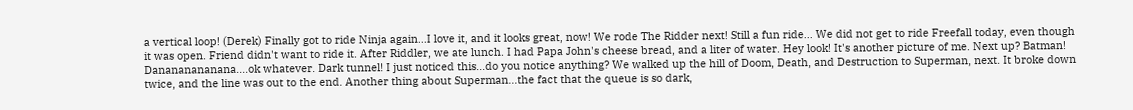a vertical loop! (Derek) Finally got to ride Ninja again...I love it, and it looks great, now! We rode The Ridder next! Still a fun ride... We did not get to ride Freefall today, even though it was open. Friend didn't want to ride it. After Riddler, we ate lunch. I had Papa John's cheese bread, and a liter of water. Hey look! It's another picture of me. Next up? Batman! Danananananana....ok whatever. Dark tunnel! I just noticed this...do you notice anything? We walked up the hill of Doom, Death, and Destruction to Superman, next. It broke down twice, and the line was out to the end. Another thing about Superman...the fact that the queue is so dark,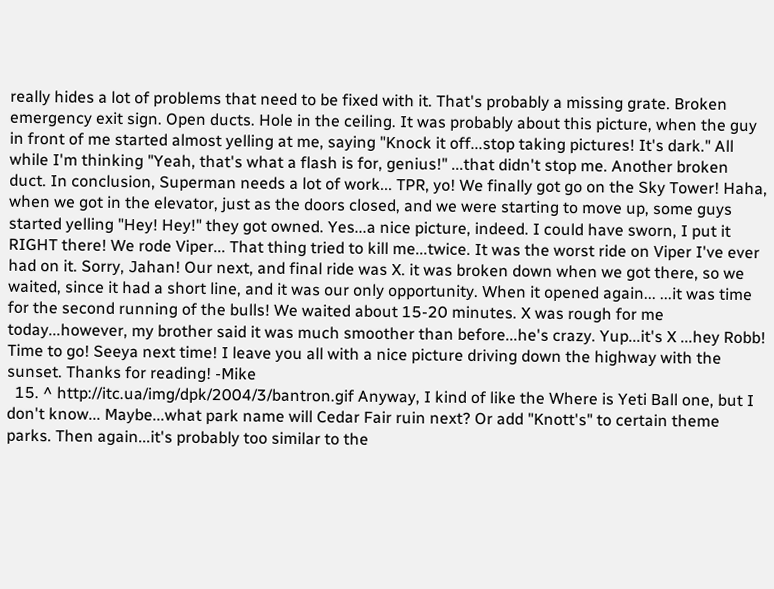really hides a lot of problems that need to be fixed with it. That's probably a missing grate. Broken emergency exit sign. Open ducts. Hole in the ceiling. It was probably about this picture, when the guy in front of me started almost yelling at me, saying "Knock it off...stop taking pictures! It's dark." All while I'm thinking "Yeah, that's what a flash is for, genius!" ...that didn't stop me. Another broken duct. In conclusion, Superman needs a lot of work... TPR, yo! We finally got go on the Sky Tower! Haha, when we got in the elevator, just as the doors closed, and we were starting to move up, some guys started yelling "Hey! Hey!" they got owned. Yes...a nice picture, indeed. I could have sworn, I put it RIGHT there! We rode Viper... That thing tried to kill me...twice. It was the worst ride on Viper I've ever had on it. Sorry, Jahan! Our next, and final ride was X. it was broken down when we got there, so we waited, since it had a short line, and it was our only opportunity. When it opened again... ...it was time for the second running of the bulls! We waited about 15-20 minutes. X was rough for me today...however, my brother said it was much smoother than before...he's crazy. Yup...it's X ...hey Robb! Time to go! Seeya next time! I leave you all with a nice picture driving down the highway with the sunset. Thanks for reading! -Mike
  15. ^ http://itc.ua/img/dpk/2004/3/bantron.gif Anyway, I kind of like the Where is Yeti Ball one, but I don't know... Maybe...what park name will Cedar Fair ruin next? Or add "Knott's" to certain theme parks. Then again...it's probably too similar to the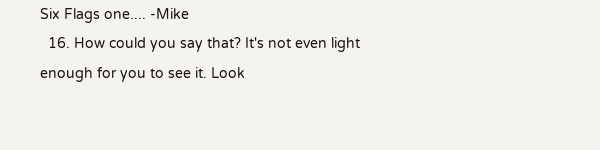Six Flags one.... -Mike
  16. How could you say that? It's not even light enough for you to see it. Look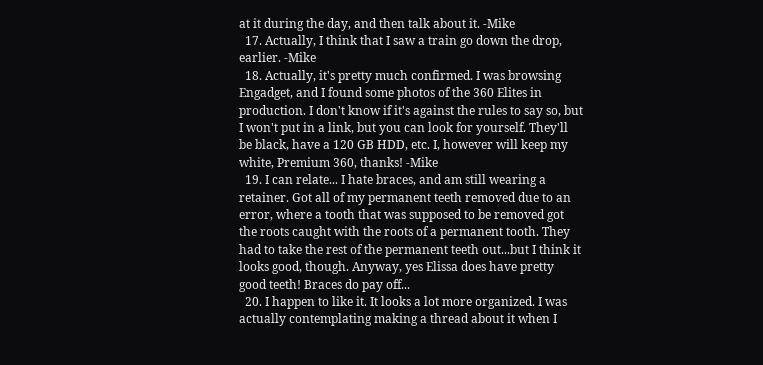at it during the day, and then talk about it. -Mike
  17. Actually, I think that I saw a train go down the drop, earlier. -Mike
  18. Actually, it's pretty much confirmed. I was browsing Engadget, and I found some photos of the 360 Elites in production. I don't know if it's against the rules to say so, but I won't put in a link, but you can look for yourself. They'll be black, have a 120 GB HDD, etc. I, however will keep my white, Premium 360, thanks! -Mike
  19. I can relate... I hate braces, and am still wearing a retainer. Got all of my permanent teeth removed due to an error, where a tooth that was supposed to be removed got the roots caught with the roots of a permanent tooth. They had to take the rest of the permanent teeth out...but I think it looks good, though. Anyway, yes Elissa does have pretty good teeth! Braces do pay off...
  20. I happen to like it. It looks a lot more organized. I was actually contemplating making a thread about it when I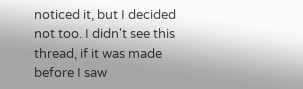noticed it, but I decided not too. I didn't see this thread, if it was made before I saw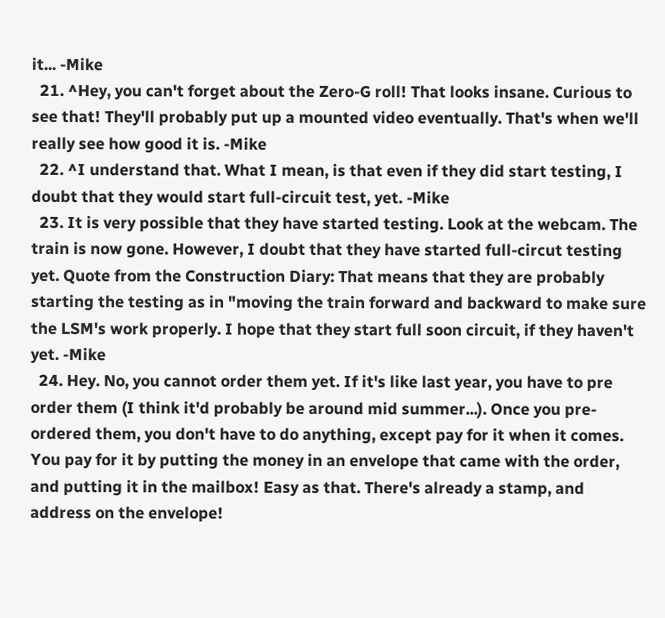it... -Mike
  21. ^Hey, you can't forget about the Zero-G roll! That looks insane. Curious to see that! They'll probably put up a mounted video eventually. That's when we'll really see how good it is. -Mike
  22. ^I understand that. What I mean, is that even if they did start testing, I doubt that they would start full-circuit test, yet. -Mike
  23. It is very possible that they have started testing. Look at the webcam. The train is now gone. However, I doubt that they have started full-circut testing yet. Quote from the Construction Diary: That means that they are probably starting the testing as in "moving the train forward and backward to make sure the LSM's work properly. I hope that they start full soon circuit, if they haven't yet. -Mike
  24. Hey. No, you cannot order them yet. If it's like last year, you have to pre order them (I think it'd probably be around mid summer...). Once you pre-ordered them, you don't have to do anything, except pay for it when it comes. You pay for it by putting the money in an envelope that came with the order, and putting it in the mailbox! Easy as that. There's already a stamp, and address on the envelope!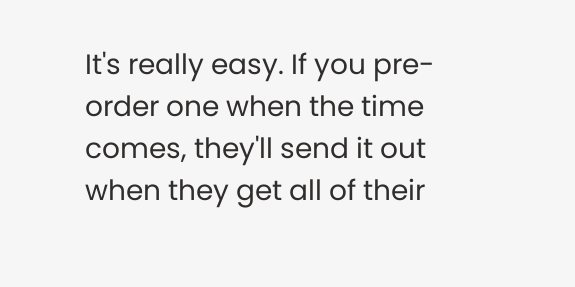It's really easy. If you pre-order one when the time comes, they'll send it out when they get all of their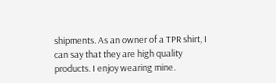shipments. As an owner of a TPR shirt, I can say that they are high quality products. I enjoy wearing mine.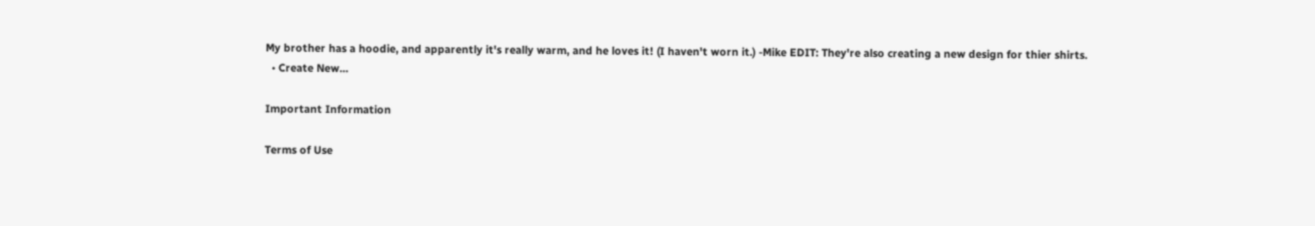My brother has a hoodie, and apparently it's really warm, and he loves it! (I haven't worn it.) -Mike EDIT: They're also creating a new design for thier shirts.
  • Create New...

Important Information

Terms of Use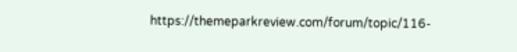https://themeparkreview.com/forum/topic/116-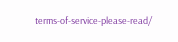terms-of-service-please-read/